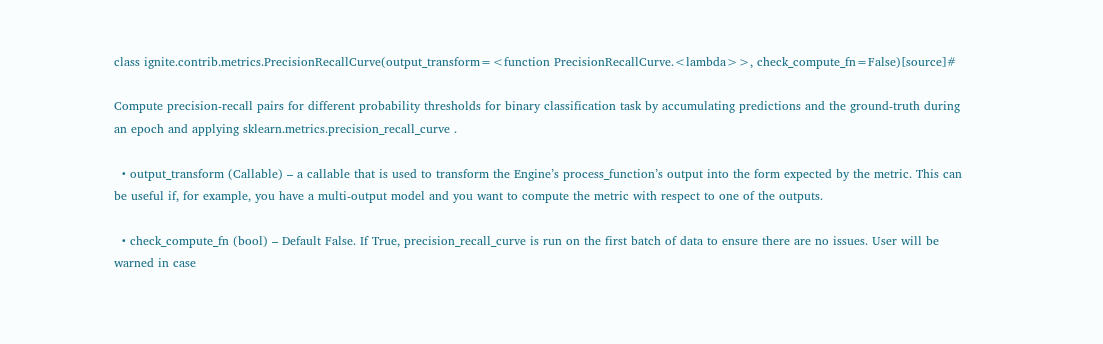class ignite.contrib.metrics.PrecisionRecallCurve(output_transform=<function PrecisionRecallCurve.<lambda>>, check_compute_fn=False)[source]#

Compute precision-recall pairs for different probability thresholds for binary classification task by accumulating predictions and the ground-truth during an epoch and applying sklearn.metrics.precision_recall_curve .

  • output_transform (Callable) – a callable that is used to transform the Engine’s process_function’s output into the form expected by the metric. This can be useful if, for example, you have a multi-output model and you want to compute the metric with respect to one of the outputs.

  • check_compute_fn (bool) – Default False. If True, precision_recall_curve is run on the first batch of data to ensure there are no issues. User will be warned in case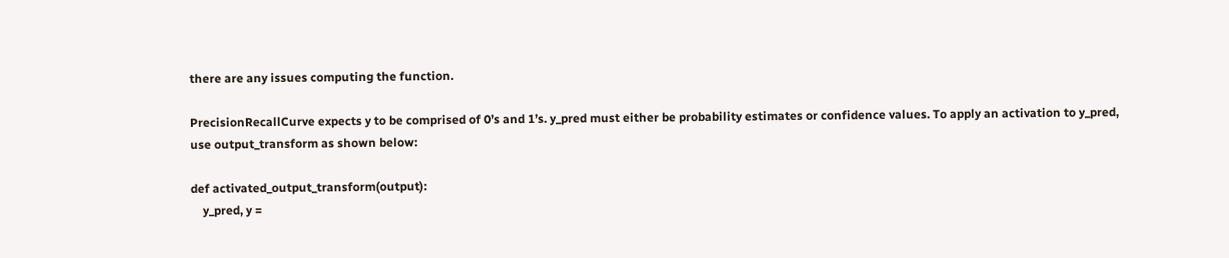there are any issues computing the function.

PrecisionRecallCurve expects y to be comprised of 0’s and 1’s. y_pred must either be probability estimates or confidence values. To apply an activation to y_pred, use output_transform as shown below:

def activated_output_transform(output):
    y_pred, y =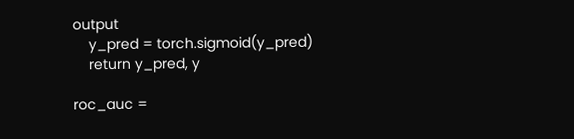output
    y_pred = torch.sigmoid(y_pred)
    return y_pred, y

roc_auc =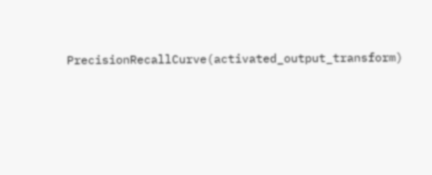PrecisionRecallCurve(activated_output_transform)